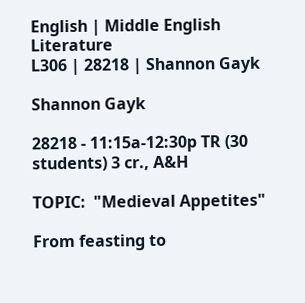English | Middle English Literature
L306 | 28218 | Shannon Gayk

Shannon Gayk

28218 - 11:15a-12:30p TR (30 students) 3 cr., A&H

TOPIC:  "Medieval Appetites"

From feasting to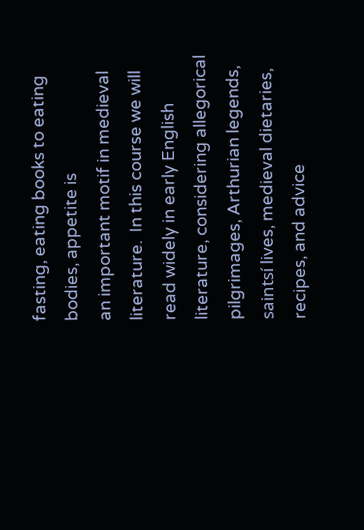fasting, eating books to eating bodies, appetite is
an important motif in medieval literature.  In this course we will
read widely in early English literature, considering allegorical
pilgrimages, Arthurian legends, saintsí lives, medieval dietaries,
recipes, and advice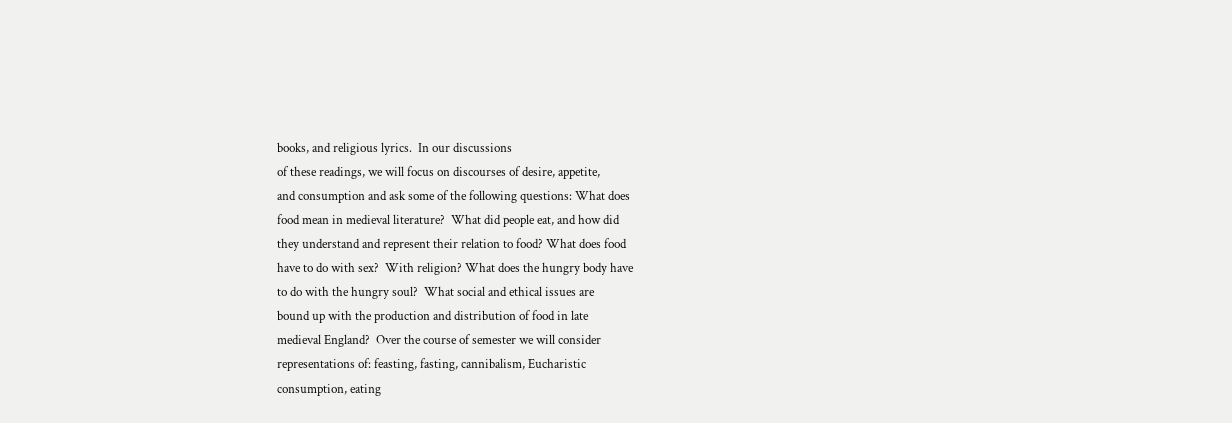books, and religious lyrics.  In our discussions
of these readings, we will focus on discourses of desire, appetite,
and consumption and ask some of the following questions: What does
food mean in medieval literature?  What did people eat, and how did
they understand and represent their relation to food? What does food
have to do with sex?  With religion? What does the hungry body have
to do with the hungry soul?  What social and ethical issues are
bound up with the production and distribution of food in late
medieval England?  Over the course of semester we will consider
representations of: feasting, fasting, cannibalism, Eucharistic
consumption, eating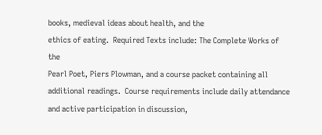books, medieval ideas about health, and the
ethics of eating.  Required Texts include: The Complete Works of the
Pearl Poet, Piers Plowman, and a course packet containing all
additional readings.  Course requirements include daily attendance
and active participation in discussion,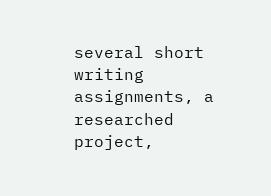several short writing
assignments, a researched project,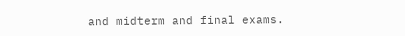and midterm and final exams.